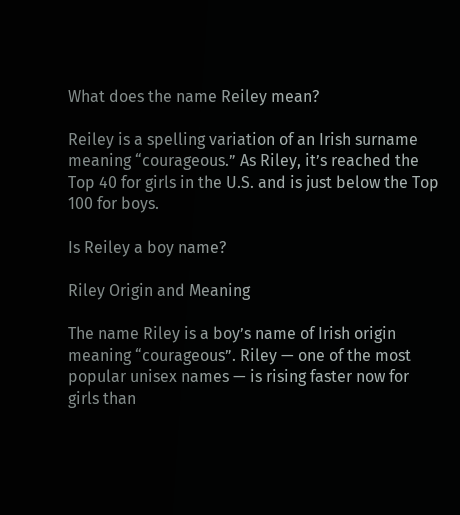What does the name Reiley mean?

Reiley is a spelling variation of an Irish surname meaning “courageous.” As Riley, it’s reached the Top 40 for girls in the U.S. and is just below the Top 100 for boys.

Is Reiley a boy name?

Riley Origin and Meaning

The name Riley is a boy’s name of Irish origin meaning “courageous”. Riley — one of the most popular unisex names — is rising faster now for girls than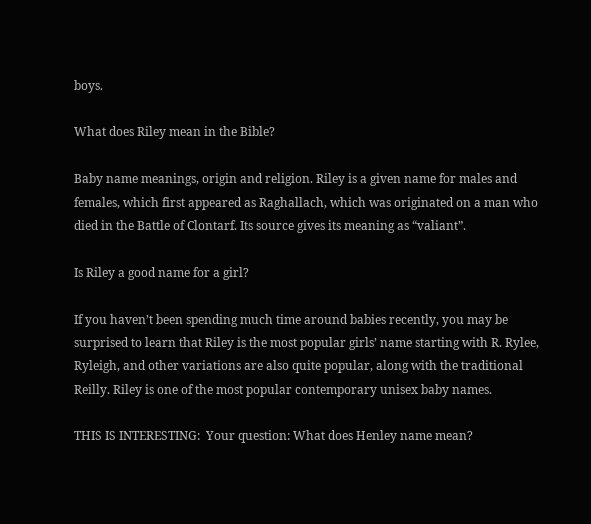boys.

What does Riley mean in the Bible?

Baby name meanings, origin and religion. Riley is a given name for males and females, which first appeared as Raghallach, which was originated on a man who died in the Battle of Clontarf. Its source gives its meaning as “valiant”.

Is Riley a good name for a girl?

If you haven’t been spending much time around babies recently, you may be surprised to learn that Riley is the most popular girls’ name starting with R. Rylee, Ryleigh, and other variations are also quite popular, along with the traditional Reilly. Riley is one of the most popular contemporary unisex baby names.

THIS IS INTERESTING:  Your question: What does Henley name mean?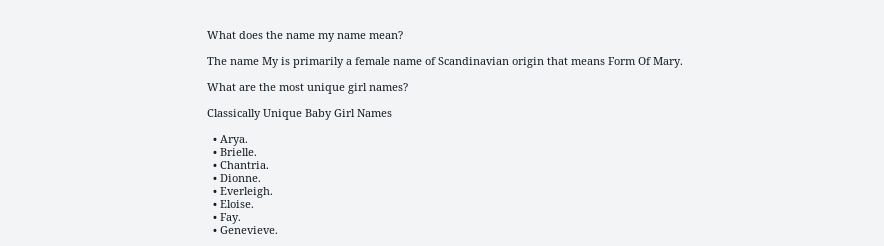What does the name my name mean?

The name My is primarily a female name of Scandinavian origin that means Form Of Mary.

What are the most unique girl names?

Classically Unique Baby Girl Names

  • Arya.
  • Brielle.
  • Chantria.
  • Dionne.
  • Everleigh.
  • Eloise.
  • Fay.
  • Genevieve.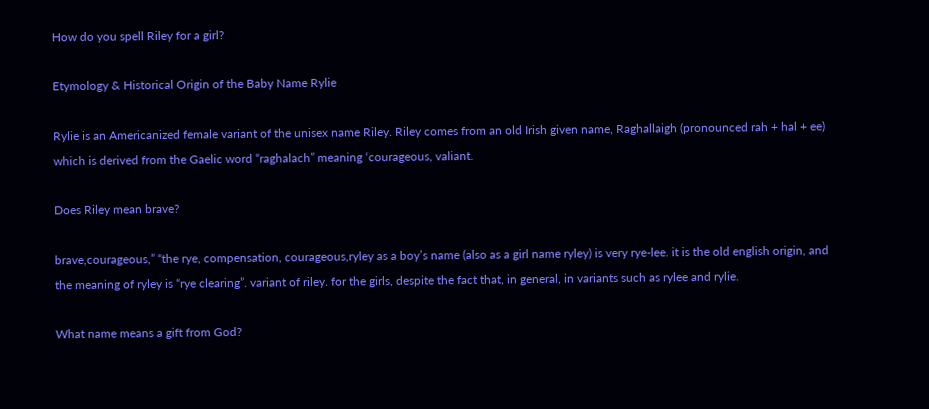How do you spell Riley for a girl?

Etymology & Historical Origin of the Baby Name Rylie

Rylie is an Americanized female variant of the unisex name Riley. Riley comes from an old Irish given name, Raghallaigh (pronounced rah + hal + ee) which is derived from the Gaelic word “raghalach” meaning ‘courageous, valiant.

Does Riley mean brave?

brave,courageous,” “the rye, compensation, courageous,ryley as a boy’s name (also as a girl name ryley) is very rye-lee. it is the old english origin, and the meaning of ryley is “rye clearing”. variant of riley. for the girls, despite the fact that, in general, in variants such as rylee and rylie.

What name means a gift from God?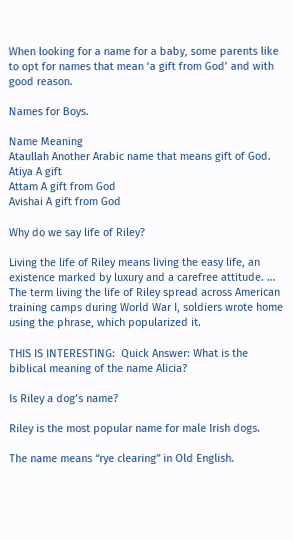When looking for a name for a baby, some parents like to opt for names that mean ‘a gift from God’ and with good reason.

Names for Boys.

Name Meaning
Ataullah Another Arabic name that means gift of God.
Atiya A gift
Attam A gift from God
Avishai A gift from God

Why do we say life of Riley?

Living the life of Riley means living the easy life, an existence marked by luxury and a carefree attitude. … The term living the life of Riley spread across American training camps during World War I, soldiers wrote home using the phrase, which popularized it.

THIS IS INTERESTING:  Quick Answer: What is the biblical meaning of the name Alicia?

Is Riley a dog’s name?

Riley is the most popular name for male Irish dogs.

The name means “rye clearing” in Old English.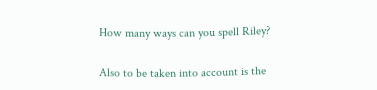How many ways can you spell Riley?

Also to be taken into account is the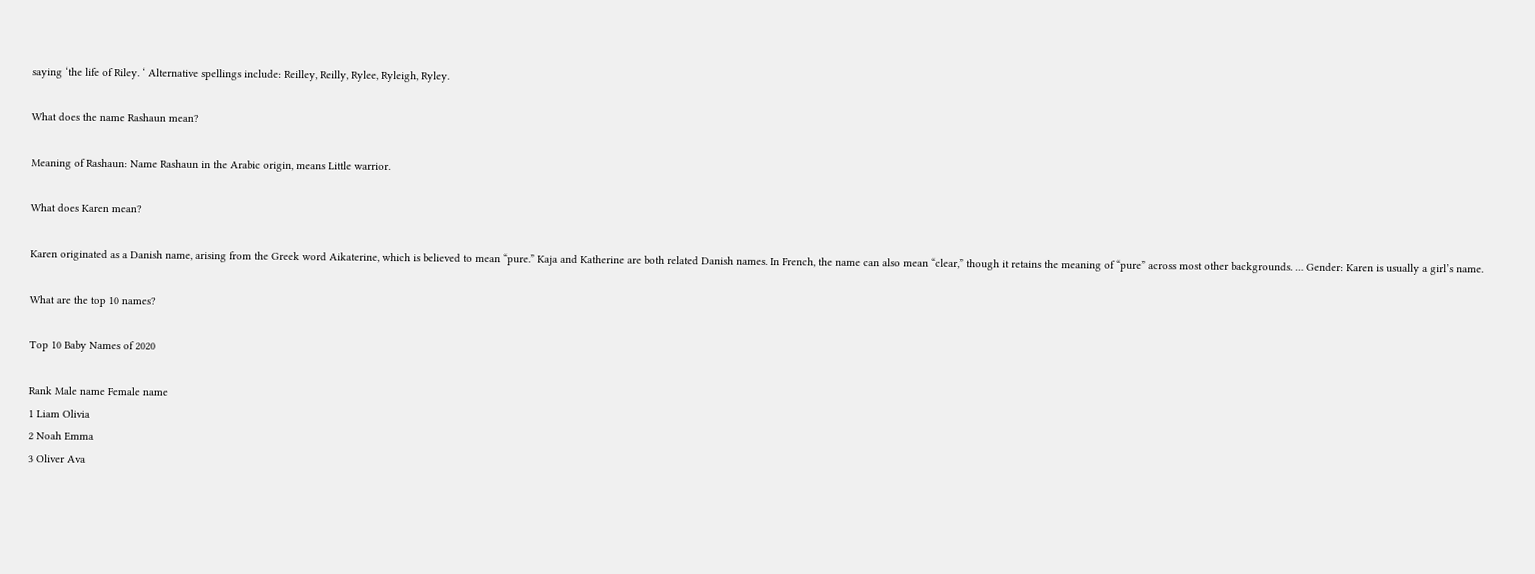saying ‘the life of Riley. ‘ Alternative spellings include: Reilley, Reilly, Rylee, Ryleigh, Ryley.

What does the name Rashaun mean?

Meaning of Rashaun: Name Rashaun in the Arabic origin, means Little warrior.

What does Karen mean?

Karen originated as a Danish name, arising from the Greek word Aikaterine, which is believed to mean “pure.” Kaja and Katherine are both related Danish names. In French, the name can also mean “clear,” though it retains the meaning of “pure” across most other backgrounds. … Gender: Karen is usually a girl’s name.

What are the top 10 names?

Top 10 Baby Names of 2020

Rank Male name Female name
1 Liam Olivia
2 Noah Emma
3 Oliver Ava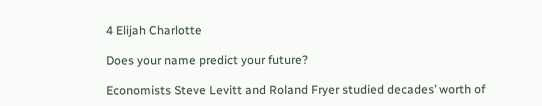4 Elijah Charlotte

Does your name predict your future?

Economists Steve Levitt and Roland Fryer studied decades’ worth of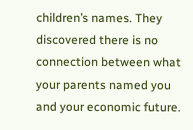children’s names. They discovered there is no connection between what your parents named you and your economic future.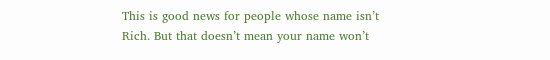This is good news for people whose name isn’t Rich. But that doesn’t mean your name won’t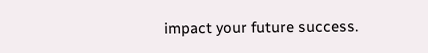impact your future success.